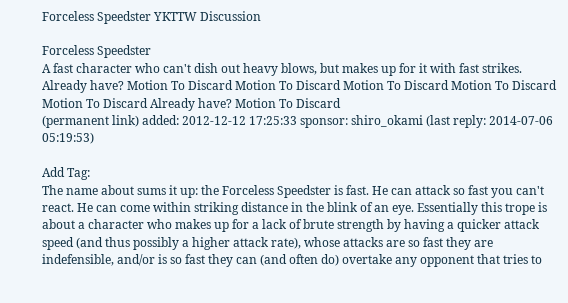Forceless Speedster YKTTW Discussion

Forceless Speedster
A fast character who can't dish out heavy blows, but makes up for it with fast strikes.
Already have? Motion To Discard Motion To Discard Motion To Discard Motion To Discard Motion To Discard Already have? Motion To Discard
(permanent link) added: 2012-12-12 17:25:33 sponsor: shiro_okami (last reply: 2014-07-06 05:19:53)

Add Tag:
The name about sums it up: the Forceless Speedster is fast. He can attack so fast you can't react. He can come within striking distance in the blink of an eye. Essentially this trope is about a character who makes up for a lack of brute strength by having a quicker attack speed (and thus possibly a higher attack rate), whose attacks are so fast they are indefensible, and/or is so fast they can (and often do) overtake any opponent that tries to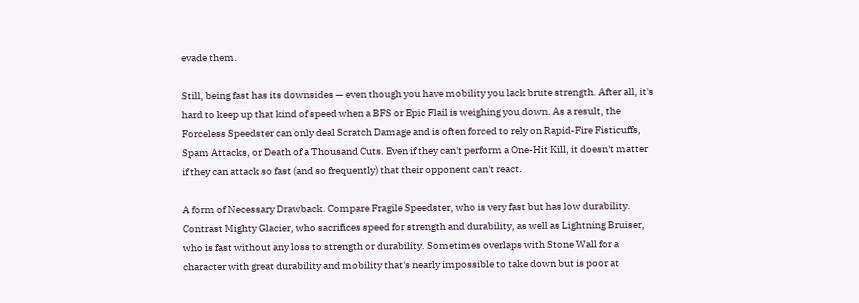evade them.

Still, being fast has its downsides — even though you have mobility you lack brute strength. After all, it's hard to keep up that kind of speed when a BFS or Epic Flail is weighing you down. As a result, the Forceless Speedster can only deal Scratch Damage and is often forced to rely on Rapid-Fire Fisticuffs, Spam Attacks, or Death of a Thousand Cuts. Even if they can't perform a One-Hit Kill, it doesn't matter if they can attack so fast (and so frequently) that their opponent can't react.

A form of Necessary Drawback. Compare Fragile Speedster, who is very fast but has low durability. Contrast Mighty Glacier, who sacrifices speed for strength and durability, as well as Lightning Bruiser, who is fast without any loss to strength or durability. Sometimes overlaps with Stone Wall for a character with great durability and mobility that's nearly impossible to take down but is poor at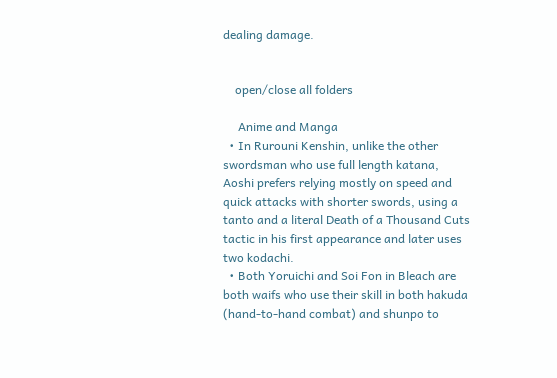dealing damage.


    open/close all folders

     Anime and Manga
  • In Rurouni Kenshin, unlike the other swordsman who use full length katana, Aoshi prefers relying mostly on speed and quick attacks with shorter swords, using a tanto and a literal Death of a Thousand Cuts tactic in his first appearance and later uses two kodachi.
  • Both Yoruichi and Soi Fon in Bleach are both waifs who use their skill in both hakuda (hand-to-hand combat) and shunpo to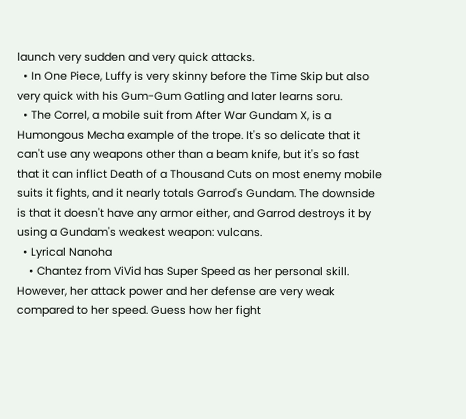launch very sudden and very quick attacks.
  • In One Piece, Luffy is very skinny before the Time Skip but also very quick with his Gum-Gum Gatling and later learns soru.
  • The Correl, a mobile suit from After War Gundam X, is a Humongous Mecha example of the trope. It's so delicate that it can't use any weapons other than a beam knife, but it's so fast that it can inflict Death of a Thousand Cuts on most enemy mobile suits it fights, and it nearly totals Garrod's Gundam. The downside is that it doesn't have any armor either, and Garrod destroys it by using a Gundam's weakest weapon: vulcans.
  • Lyrical Nanoha
    • Chantez from ViVid has Super Speed as her personal skill. However, her attack power and her defense are very weak compared to her speed. Guess how her fight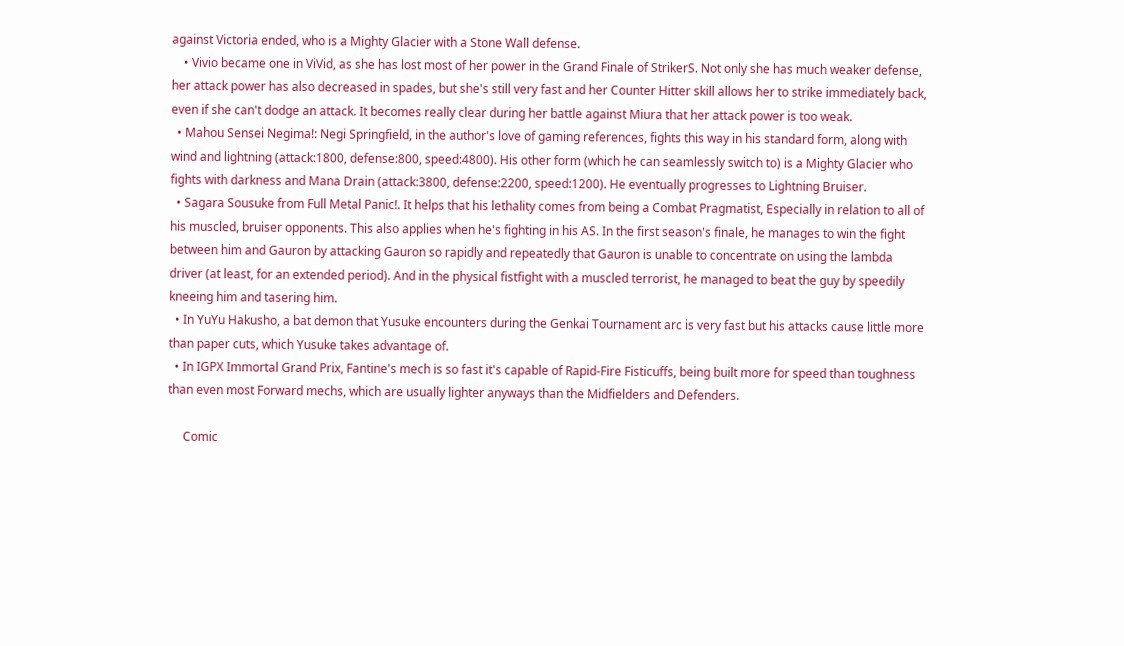against Victoria ended, who is a Mighty Glacier with a Stone Wall defense.
    • Vivio became one in ViVid, as she has lost most of her power in the Grand Finale of StrikerS. Not only she has much weaker defense, her attack power has also decreased in spades, but she's still very fast and her Counter Hitter skill allows her to strike immediately back, even if she can't dodge an attack. It becomes really clear during her battle against Miura that her attack power is too weak.
  • Mahou Sensei Negima!: Negi Springfield, in the author's love of gaming references, fights this way in his standard form, along with wind and lightning (attack:1800, defense:800, speed:4800). His other form (which he can seamlessly switch to) is a Mighty Glacier who fights with darkness and Mana Drain (attack:3800, defense:2200, speed:1200). He eventually progresses to Lightning Bruiser.
  • Sagara Sousuke from Full Metal Panic!. It helps that his lethality comes from being a Combat Pragmatist, Especially in relation to all of his muscled, bruiser opponents. This also applies when he's fighting in his AS. In the first season's finale, he manages to win the fight between him and Gauron by attacking Gauron so rapidly and repeatedly that Gauron is unable to concentrate on using the lambda driver (at least, for an extended period). And in the physical fistfight with a muscled terrorist, he managed to beat the guy by speedily kneeing him and tasering him.
  • In YuYu Hakusho, a bat demon that Yusuke encounters during the Genkai Tournament arc is very fast but his attacks cause little more than paper cuts, which Yusuke takes advantage of.
  • In IGPX Immortal Grand Prix, Fantine's mech is so fast it's capable of Rapid-Fire Fisticuffs, being built more for speed than toughness than even most Forward mechs, which are usually lighter anyways than the Midfielders and Defenders.

     Comic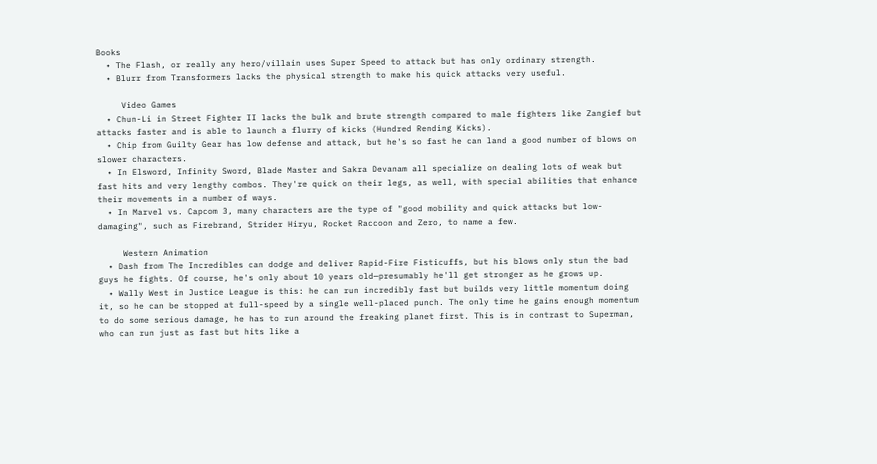Books
  • The Flash, or really any hero/villain uses Super Speed to attack but has only ordinary strength.
  • Blurr from Transformers lacks the physical strength to make his quick attacks very useful.

     Video Games
  • Chun-Li in Street Fighter II lacks the bulk and brute strength compared to male fighters like Zangief but attacks faster and is able to launch a flurry of kicks (Hundred Rending Kicks).
  • Chip from Guilty Gear has low defense and attack, but he's so fast he can land a good number of blows on slower characters.
  • In Elsword, Infinity Sword, Blade Master and Sakra Devanam all specialize on dealing lots of weak but fast hits and very lengthy combos. They're quick on their legs, as well, with special abilities that enhance their movements in a number of ways.
  • In Marvel vs. Capcom 3, many characters are the type of "good mobility and quick attacks but low-damaging", such as Firebrand, Strider Hiryu, Rocket Raccoon and Zero, to name a few.

     Western Animation
  • Dash from The Incredibles can dodge and deliver Rapid-Fire Fisticuffs, but his blows only stun the bad guys he fights. Of course, he's only about 10 years old—presumably he'll get stronger as he grows up.
  • Wally West in Justice League is this: he can run incredibly fast but builds very little momentum doing it, so he can be stopped at full-speed by a single well-placed punch. The only time he gains enough momentum to do some serious damage, he has to run around the freaking planet first. This is in contrast to Superman, who can run just as fast but hits like a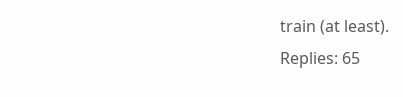train (at least).
Replies: 65